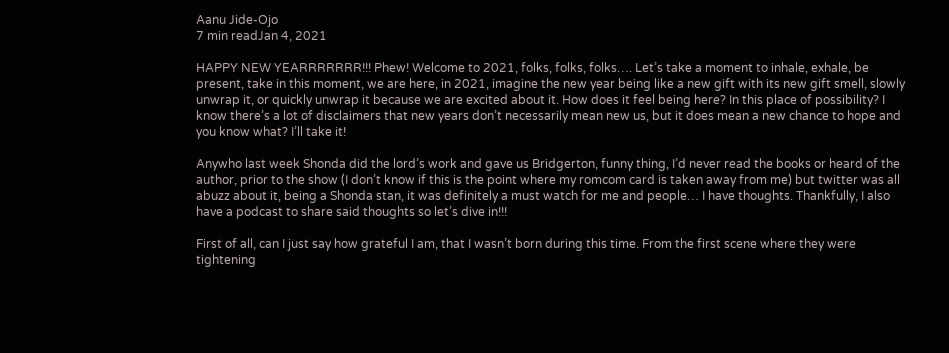Aanu Jide-Ojo
7 min readJan 4, 2021

HAPPY NEW YEARRRRRRR!!! Phew! Welcome to 2021, folks, folks, folks…. Let’s take a moment to inhale, exhale, be present, take in this moment, we are here, in 2021, imagine the new year being like a new gift with its new gift smell, slowly unwrap it, or quickly unwrap it because we are excited about it. How does it feel being here? In this place of possibility? I know there’s a lot of disclaimers that new years don’t necessarily mean new us, but it does mean a new chance to hope and you know what? I’ll take it!

Anywho last week Shonda did the lord’s work and gave us Bridgerton, funny thing, I’d never read the books or heard of the author, prior to the show (I don’t know if this is the point where my romcom card is taken away from me) but twitter was all abuzz about it, being a Shonda stan, it was definitely a must watch for me and people… I have thoughts. Thankfully, I also have a podcast to share said thoughts so let’s dive in!!!

First of all, can I just say how grateful I am, that I wasn’t born during this time. From the first scene where they were tightening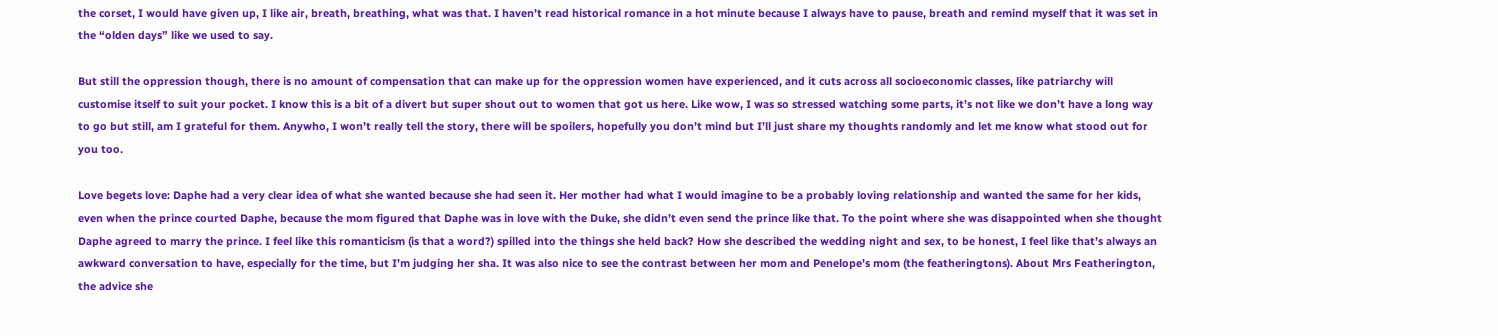the corset, I would have given up, I like air, breath, breathing, what was that. I haven’t read historical romance in a hot minute because I always have to pause, breath and remind myself that it was set in the “olden days” like we used to say.

But still the oppression though, there is no amount of compensation that can make up for the oppression women have experienced, and it cuts across all socioeconomic classes, like patriarchy will customise itself to suit your pocket. I know this is a bit of a divert but super shout out to women that got us here. Like wow, I was so stressed watching some parts, it’s not like we don’t have a long way to go but still, am I grateful for them. Anywho, I won’t really tell the story, there will be spoilers, hopefully you don’t mind but I’ll just share my thoughts randomly and let me know what stood out for you too.

Love begets love: Daphe had a very clear idea of what she wanted because she had seen it. Her mother had what I would imagine to be a probably loving relationship and wanted the same for her kids, even when the prince courted Daphe, because the mom figured that Daphe was in love with the Duke, she didn’t even send the prince like that. To the point where she was disappointed when she thought Daphe agreed to marry the prince. I feel like this romanticism (is that a word?) spilled into the things she held back? How she described the wedding night and sex, to be honest, I feel like that’s always an awkward conversation to have, especially for the time, but I’m judging her sha. It was also nice to see the contrast between her mom and Penelope’s mom (the featheringtons). About Mrs Featherington, the advice she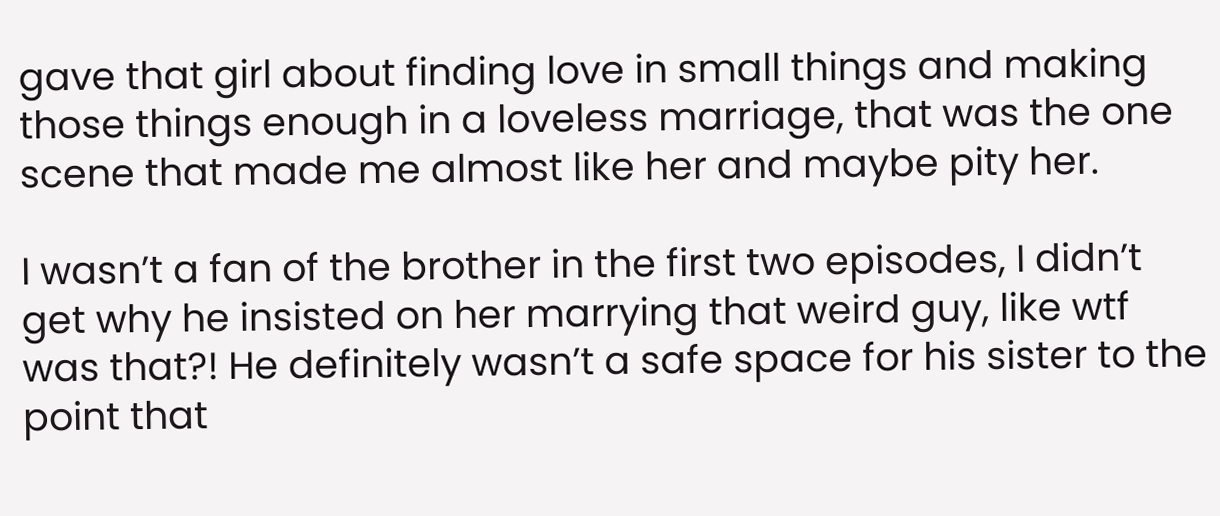gave that girl about finding love in small things and making those things enough in a loveless marriage, that was the one scene that made me almost like her and maybe pity her.

I wasn’t a fan of the brother in the first two episodes, I didn’t get why he insisted on her marrying that weird guy, like wtf was that?! He definitely wasn’t a safe space for his sister to the point that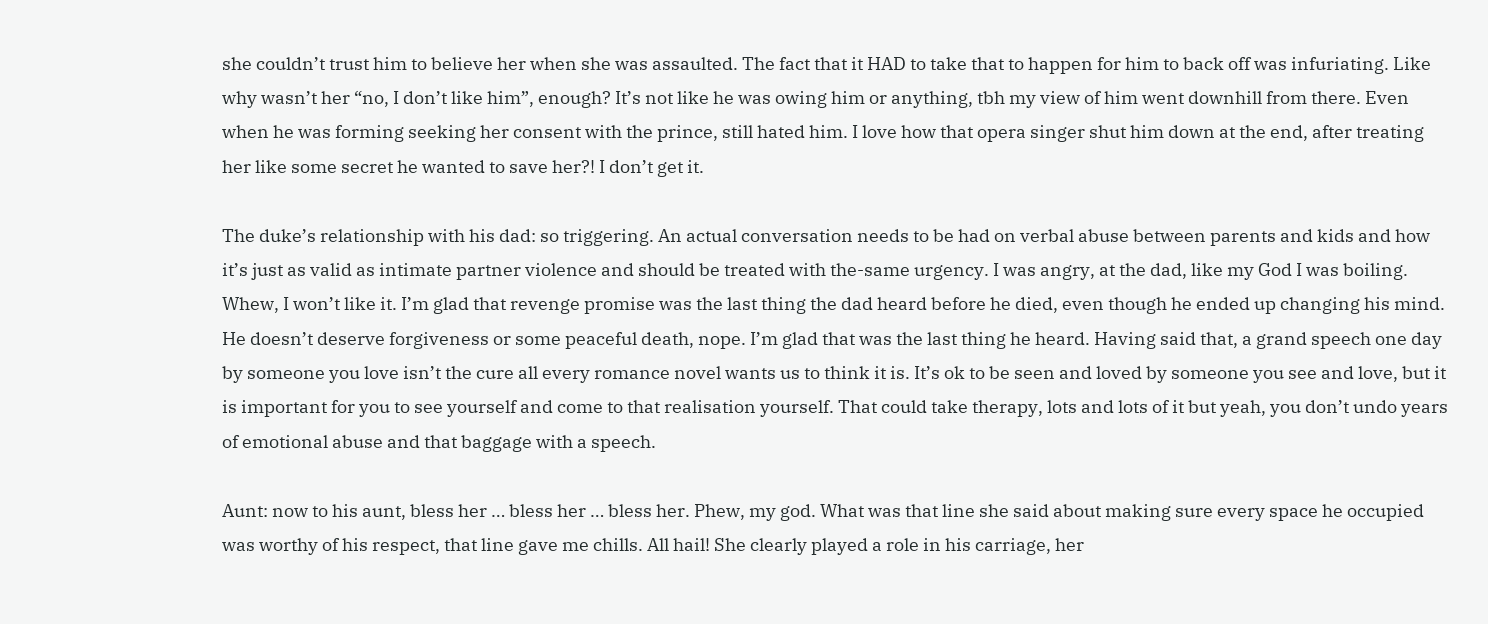she couldn’t trust him to believe her when she was assaulted. The fact that it HAD to take that to happen for him to back off was infuriating. Like why wasn’t her “no, I don’t like him”, enough? It’s not like he was owing him or anything, tbh my view of him went downhill from there. Even when he was forming seeking her consent with the prince, still hated him. I love how that opera singer shut him down at the end, after treating her like some secret he wanted to save her?! I don’t get it.

The duke’s relationship with his dad: so triggering. An actual conversation needs to be had on verbal abuse between parents and kids and how it’s just as valid as intimate partner violence and should be treated with the-same urgency. I was angry, at the dad, like my God I was boiling. Whew, I won’t like it. I’m glad that revenge promise was the last thing the dad heard before he died, even though he ended up changing his mind. He doesn’t deserve forgiveness or some peaceful death, nope. I’m glad that was the last thing he heard. Having said that, a grand speech one day by someone you love isn’t the cure all every romance novel wants us to think it is. It’s ok to be seen and loved by someone you see and love, but it is important for you to see yourself and come to that realisation yourself. That could take therapy, lots and lots of it but yeah, you don’t undo years of emotional abuse and that baggage with a speech.

Aunt: now to his aunt, bless her … bless her … bless her. Phew, my god. What was that line she said about making sure every space he occupied was worthy of his respect, that line gave me chills. All hail! She clearly played a role in his carriage, her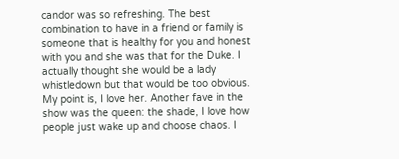candor was so refreshing. The best combination to have in a friend or family is someone that is healthy for you and honest with you and she was that for the Duke. I actually thought she would be a lady whistledown but that would be too obvious. My point is, I love her. Another fave in the show was the queen: the shade, I love how people just wake up and choose chaos. I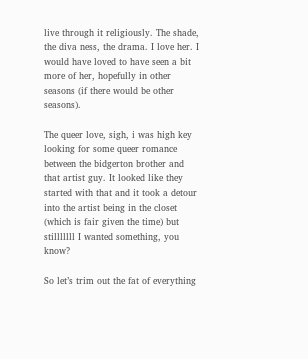live through it religiously. The shade, the diva ness, the drama. I love her. I would have loved to have seen a bit more of her, hopefully in other seasons (if there would be other seasons).

The queer love, sigh, i was high key looking for some queer romance between the bidgerton brother and that artist guy. It looked like they started with that and it took a detour into the artist being in the closet (which is fair given the time) but stilllllll I wanted something, you know?

So let’s trim out the fat of everything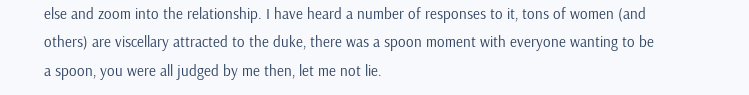else and zoom into the relationship. I have heard a number of responses to it, tons of women (and others) are viscellary attracted to the duke, there was a spoon moment with everyone wanting to be a spoon, you were all judged by me then, let me not lie.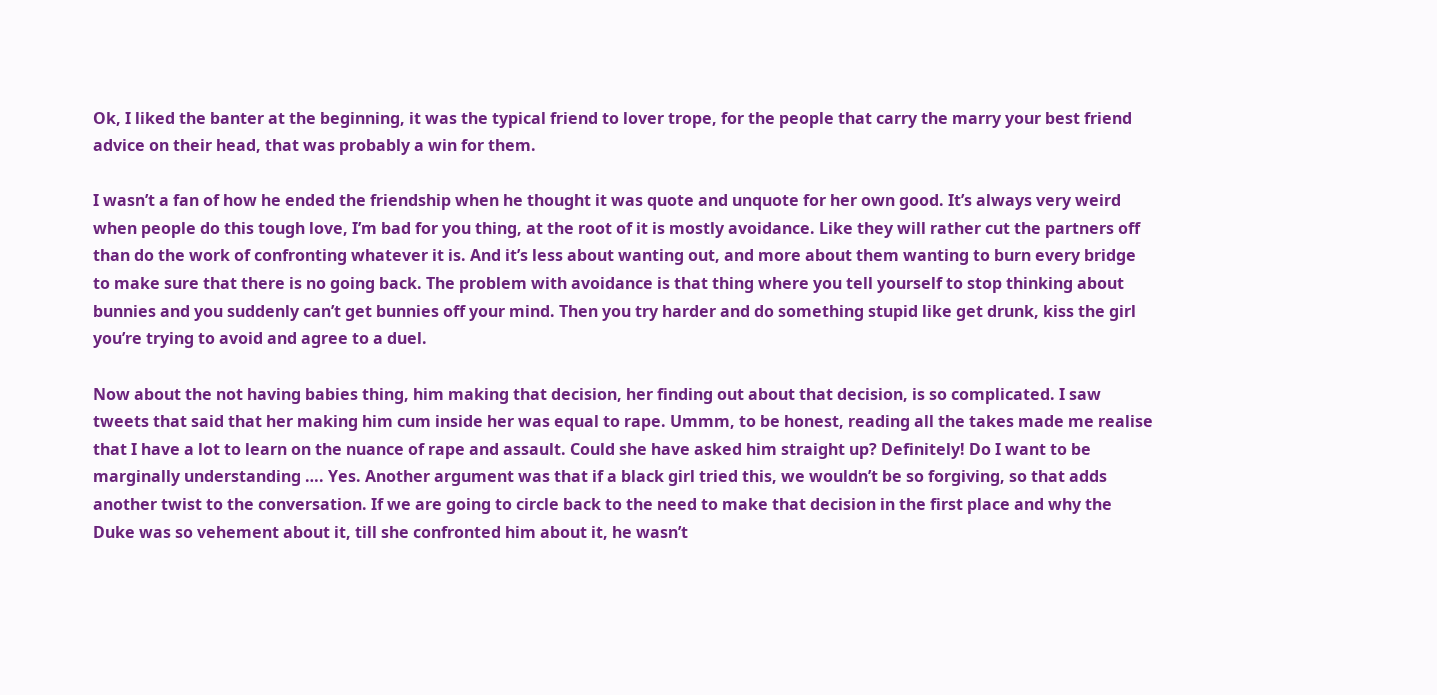Ok, I liked the banter at the beginning, it was the typical friend to lover trope, for the people that carry the marry your best friend advice on their head, that was probably a win for them.

I wasn’t a fan of how he ended the friendship when he thought it was quote and unquote for her own good. It’s always very weird when people do this tough love, I’m bad for you thing, at the root of it is mostly avoidance. Like they will rather cut the partners off than do the work of confronting whatever it is. And it’s less about wanting out, and more about them wanting to burn every bridge to make sure that there is no going back. The problem with avoidance is that thing where you tell yourself to stop thinking about bunnies and you suddenly can’t get bunnies off your mind. Then you try harder and do something stupid like get drunk, kiss the girl you’re trying to avoid and agree to a duel.

Now about the not having babies thing, him making that decision, her finding out about that decision, is so complicated. I saw tweets that said that her making him cum inside her was equal to rape. Ummm, to be honest, reading all the takes made me realise that I have a lot to learn on the nuance of rape and assault. Could she have asked him straight up? Definitely! Do I want to be marginally understanding …. Yes. Another argument was that if a black girl tried this, we wouldn’t be so forgiving, so that adds another twist to the conversation. If we are going to circle back to the need to make that decision in the first place and why the Duke was so vehement about it, till she confronted him about it, he wasn’t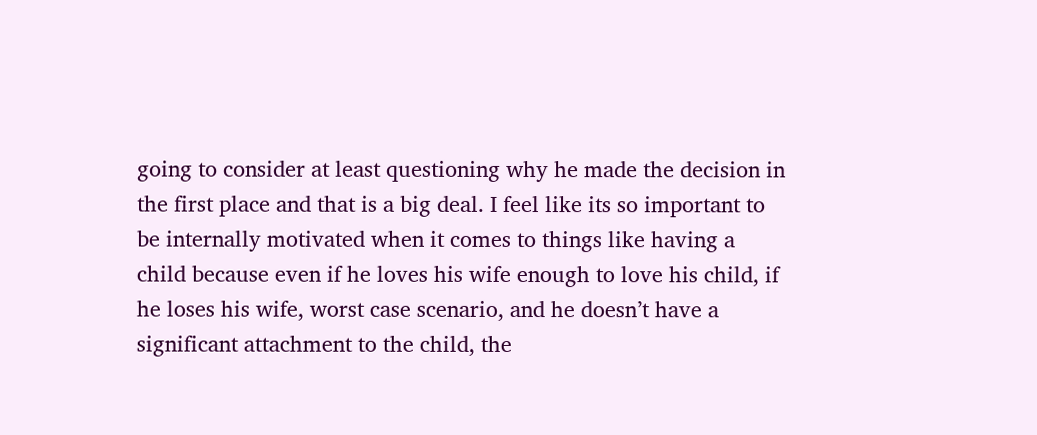going to consider at least questioning why he made the decision in the first place and that is a big deal. I feel like its so important to be internally motivated when it comes to things like having a child because even if he loves his wife enough to love his child, if he loses his wife, worst case scenario, and he doesn’t have a significant attachment to the child, the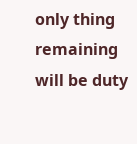only thing remaining will be duty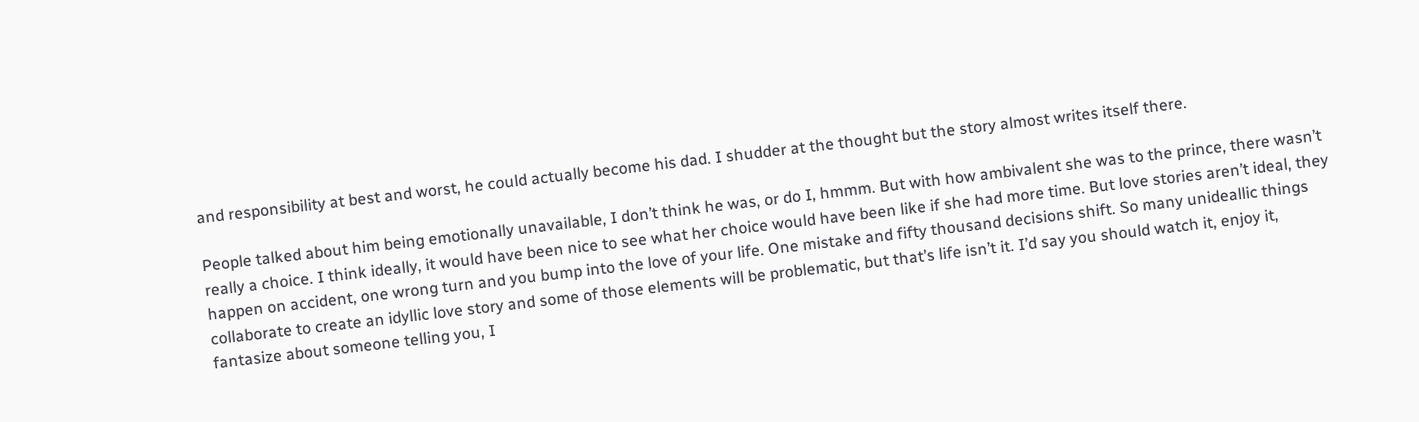and responsibility at best and worst, he could actually become his dad. I shudder at the thought but the story almost writes itself there.

People talked about him being emotionally unavailable, I don’t think he was, or do I, hmmm. But with how ambivalent she was to the prince, there wasn’t really a choice. I think ideally, it would have been nice to see what her choice would have been like if she had more time. But love stories aren’t ideal, they happen on accident, one wrong turn and you bump into the love of your life. One mistake and fifty thousand decisions shift. So many unideallic things collaborate to create an idyllic love story and some of those elements will be problematic, but that’s life isn’t it. I’d say you should watch it, enjoy it, fantasize about someone telling you, I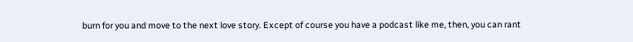burn for you and move to the next love story. Except of course you have a podcast like me, then, you can rant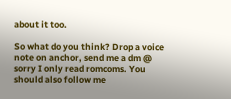about it too.

So what do you think? Drop a voice note on anchor, send me a dm @ sorry I only read romcoms. You should also follow me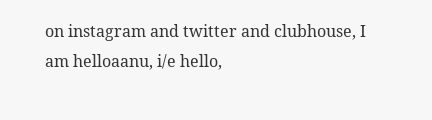on instagram and twitter and clubhouse, I am helloaanu, i/e hello,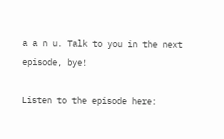a a n u. Talk to you in the next episode, bye!

Listen to the episode here: